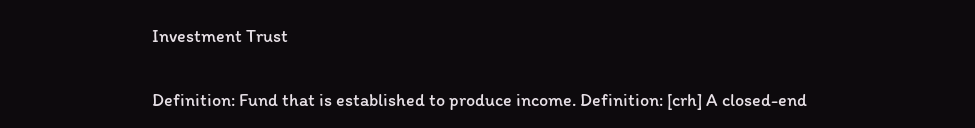Investment Trust

Definition: Fund that is established to produce income. Definition: [crh] A closed-end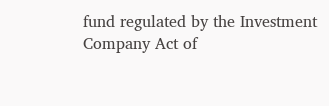fund regulated by the Investment Company Act of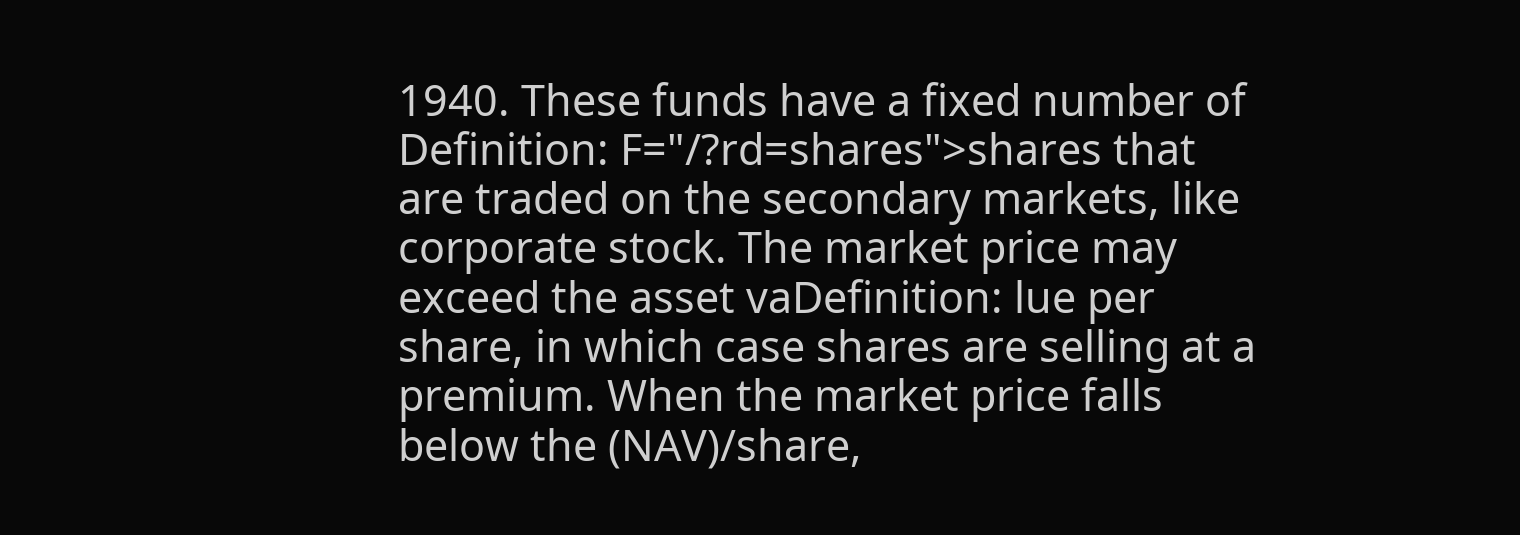1940. These funds have a fixed number of Definition: F="/?rd=shares">shares that are traded on the secondary markets, like corporate stock. The market price may exceed the asset vaDefinition: lue per share, in which case shares are selling at a premium. When the market price falls below the (NAV)/share,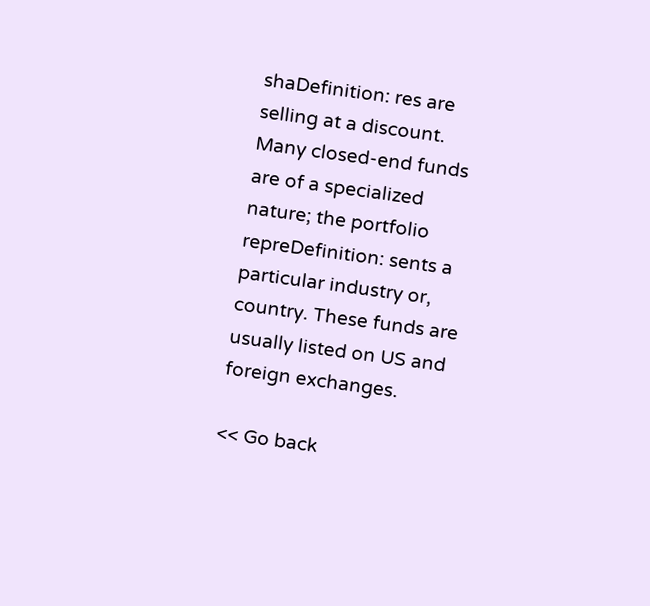shaDefinition: res are selling at a discount. Many closed-end funds are of a specialized nature; the portfolio repreDefinition: sents a particular industry or, country. These funds are usually listed on US and foreign exchanges.

<< Go back